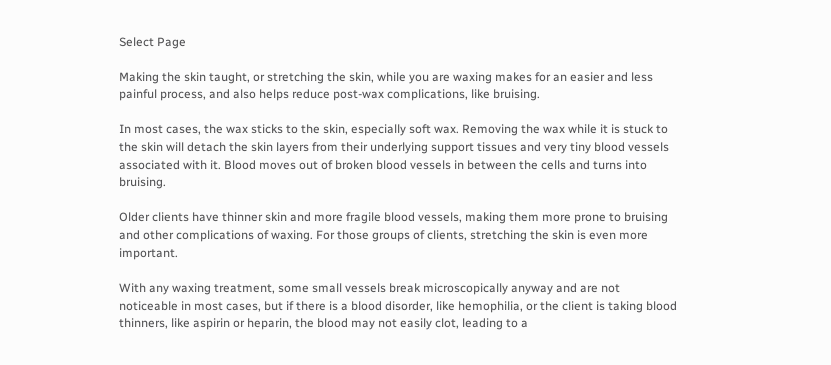Select Page

Making the skin taught, or stretching the skin, while you are waxing makes for an easier and less painful process, and also helps reduce post-wax complications, like bruising.

In most cases, the wax sticks to the skin, especially soft wax. Removing the wax while it is stuck to the skin will detach the skin layers from their underlying support tissues and very tiny blood vessels associated with it. Blood moves out of broken blood vessels in between the cells and turns into bruising.

Older clients have thinner skin and more fragile blood vessels, making them more prone to bruising and other complications of waxing. For those groups of clients, stretching the skin is even more important.

With any waxing treatment, some small vessels break microscopically anyway and are not noticeable in most cases, but if there is a blood disorder, like hemophilia, or the client is taking blood thinners, like aspirin or heparin, the blood may not easily clot, leading to a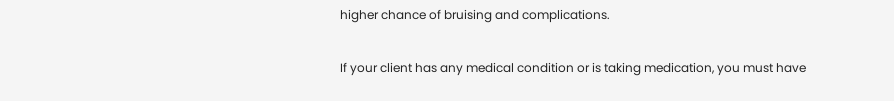higher chance of bruising and complications.

If your client has any medical condition or is taking medication, you must have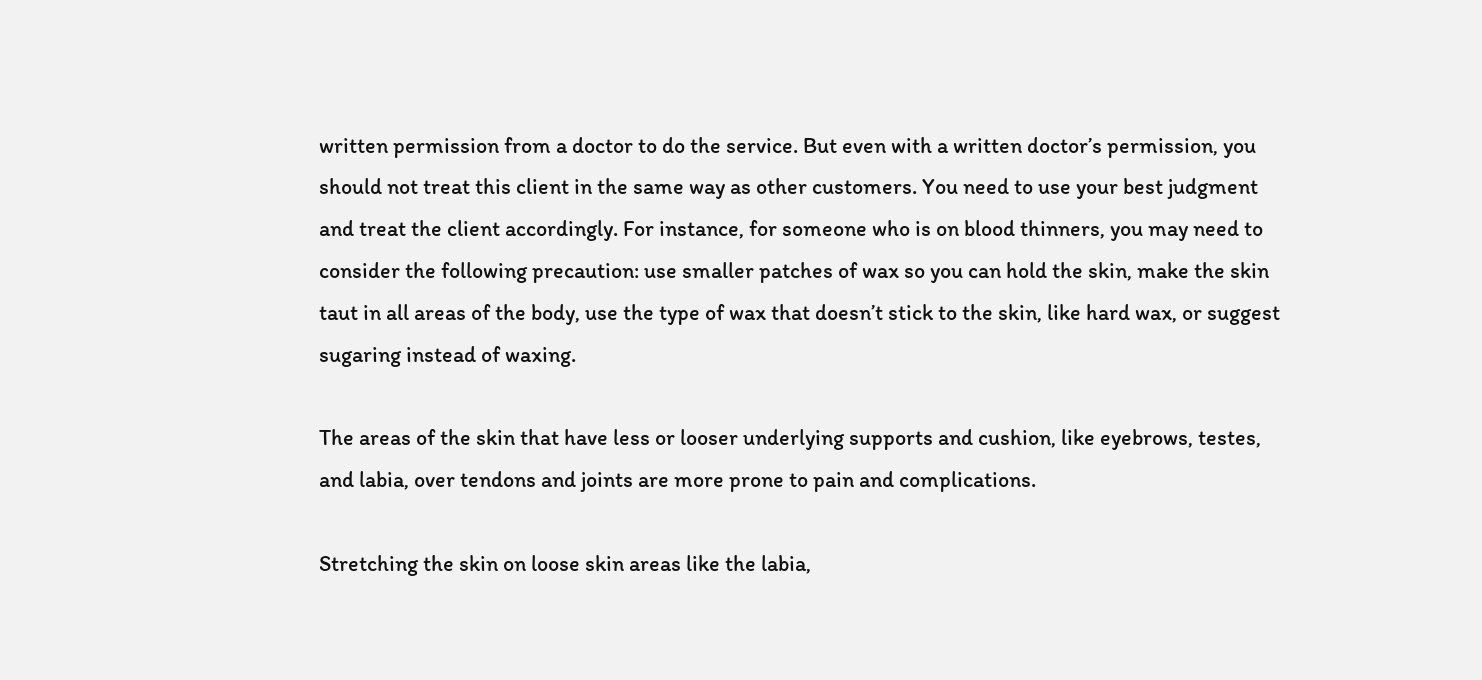written permission from a doctor to do the service. But even with a written doctor’s permission, you should not treat this client in the same way as other customers. You need to use your best judgment and treat the client accordingly. For instance, for someone who is on blood thinners, you may need to consider the following precaution: use smaller patches of wax so you can hold the skin, make the skin taut in all areas of the body, use the type of wax that doesn’t stick to the skin, like hard wax, or suggest sugaring instead of waxing.

The areas of the skin that have less or looser underlying supports and cushion, like eyebrows, testes, and labia, over tendons and joints are more prone to pain and complications.

Stretching the skin on loose skin areas like the labia,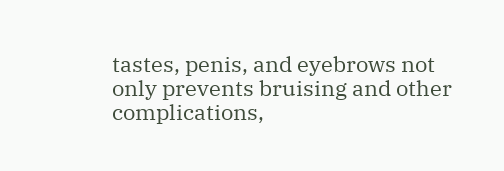tastes, penis, and eyebrows not only prevents bruising and other complications,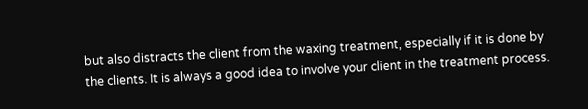but also distracts the client from the waxing treatment, especially if it is done by the clients. It is always a good idea to involve your client in the treatment process.